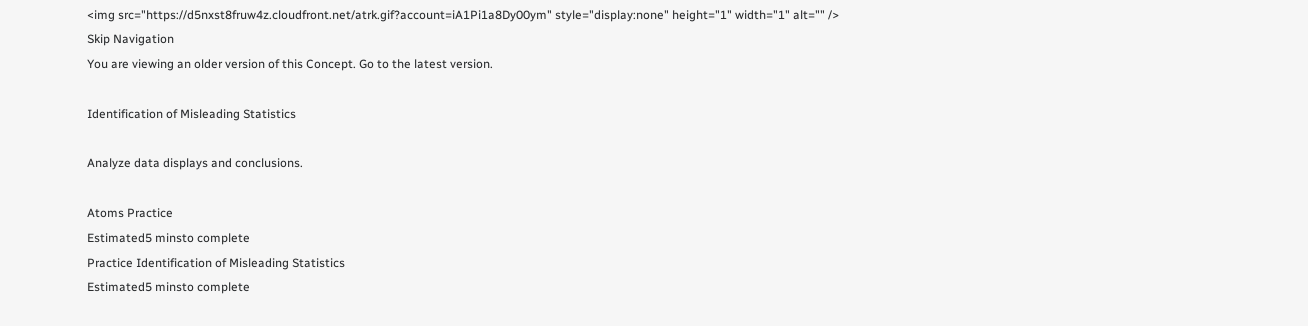<img src="https://d5nxst8fruw4z.cloudfront.net/atrk.gif?account=iA1Pi1a8Dy00ym" style="display:none" height="1" width="1" alt="" />
Skip Navigation
You are viewing an older version of this Concept. Go to the latest version.

Identification of Misleading Statistics

Analyze data displays and conclusions.

Atoms Practice
Estimated5 minsto complete
Practice Identification of Misleading Statistics
Estimated5 minsto complete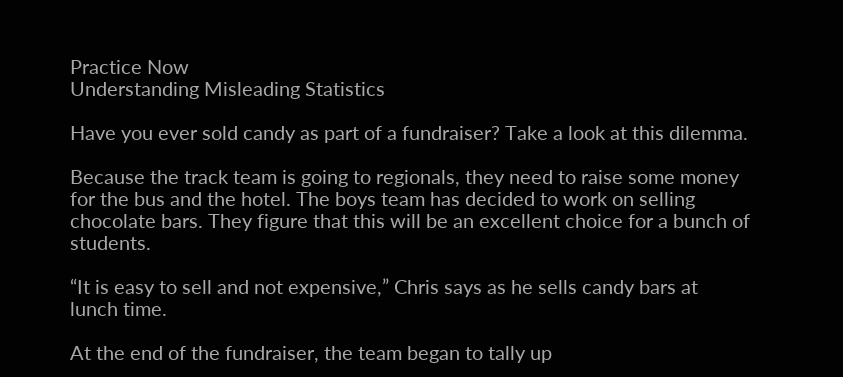Practice Now
Understanding Misleading Statistics

Have you ever sold candy as part of a fundraiser? Take a look at this dilemma.

Because the track team is going to regionals, they need to raise some money for the bus and the hotel. The boys team has decided to work on selling chocolate bars. They figure that this will be an excellent choice for a bunch of students.

“It is easy to sell and not expensive,” Chris says as he sells candy bars at lunch time.

At the end of the fundraiser, the team began to tally up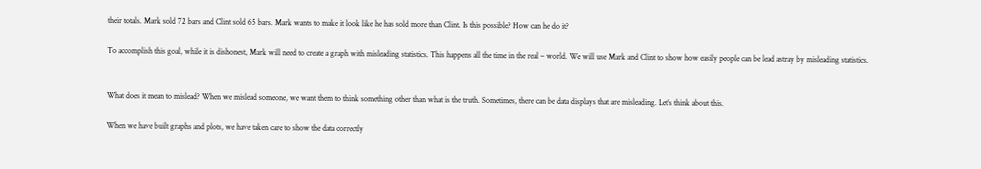their totals. Mark sold 72 bars and Clint sold 65 bars. Mark wants to make it look like he has sold more than Clint. Is this possible? How can he do it?

To accomplish this goal, while it is dishonest, Mark will need to create a graph with misleading statistics. This happens all the time in the real – world. We will use Mark and Clint to show how easily people can be lead astray by misleading statistics.


What does it mean to mislead? When we mislead someone, we want them to think something other than what is the truth. Sometimes, there can be data displays that are misleading. Let’s think about this.

When we have built graphs and plots, we have taken care to show the data correctly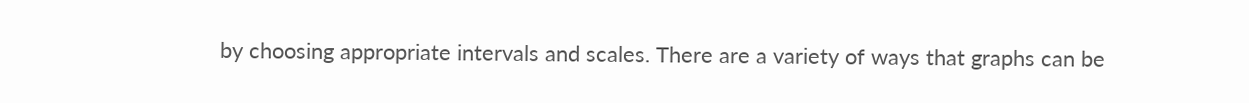by choosing appropriate intervals and scales. There are a variety of ways that graphs can be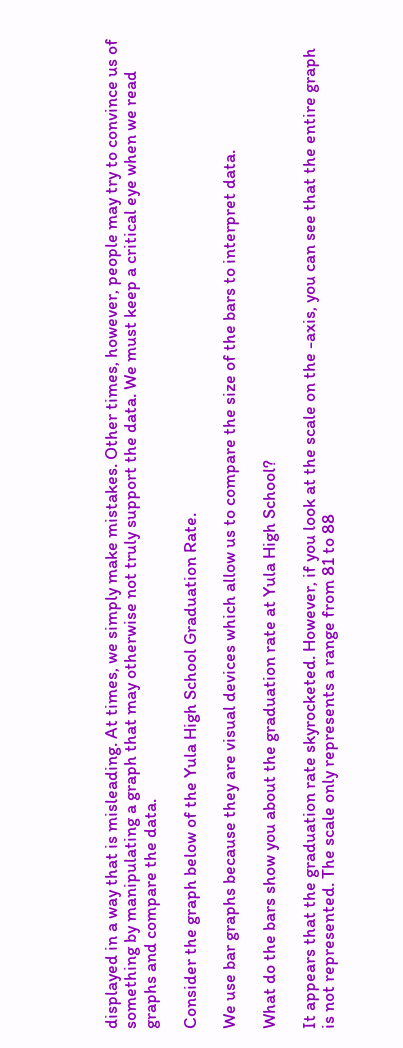displayed in a way that is misleading. At times, we simply make mistakes. Other times, however, people may try to convince us of something by manipulating a graph that may otherwise not truly support the data. We must keep a critical eye when we read graphs and compare the data.

Consider the graph below of the Yula High School Graduation Rate.

We use bar graphs because they are visual devices which allow us to compare the size of the bars to interpret data.

What do the bars show you about the graduation rate at Yula High School?

It appears that the graduation rate skyrocketed. However, if you look at the scale on the -axis, you can see that the entire graph is not represented. The scale only represents a range from 81 to 88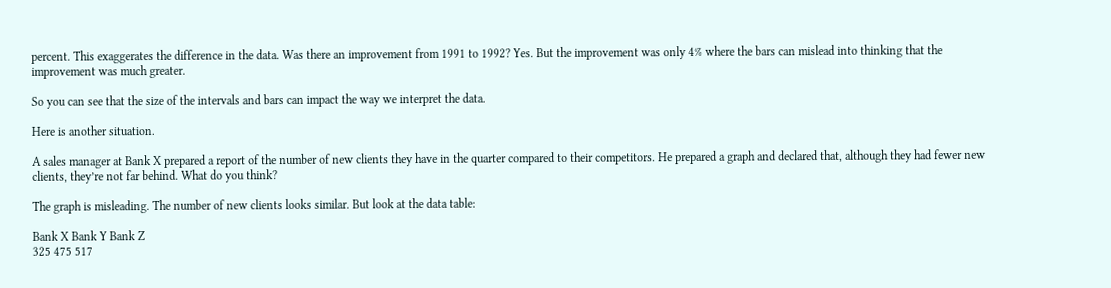percent. This exaggerates the difference in the data. Was there an improvement from 1991 to 1992? Yes. But the improvement was only 4% where the bars can mislead into thinking that the improvement was much greater.

So you can see that the size of the intervals and bars can impact the way we interpret the data.

Here is another situation.

A sales manager at Bank X prepared a report of the number of new clients they have in the quarter compared to their competitors. He prepared a graph and declared that, although they had fewer new clients, they’re not far behind. What do you think?

The graph is misleading. The number of new clients looks similar. But look at the data table:

Bank X Bank Y Bank Z
325 475 517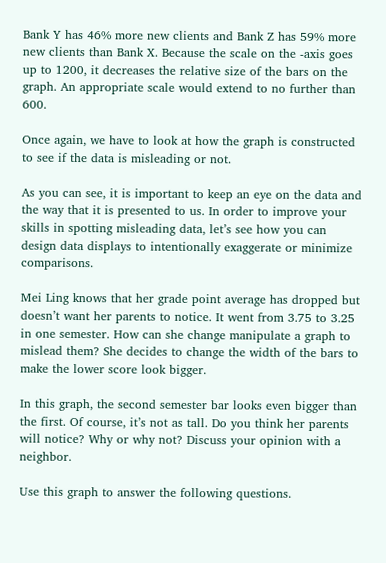Bank Y has 46% more new clients and Bank Z has 59% more new clients than Bank X. Because the scale on the -axis goes up to 1200, it decreases the relative size of the bars on the graph. An appropriate scale would extend to no further than 600.

Once again, we have to look at how the graph is constructed to see if the data is misleading or not.

As you can see, it is important to keep an eye on the data and the way that it is presented to us. In order to improve your skills in spotting misleading data, let’s see how you can design data displays to intentionally exaggerate or minimize comparisons.

Mei Ling knows that her grade point average has dropped but doesn’t want her parents to notice. It went from 3.75 to 3.25 in one semester. How can she change manipulate a graph to mislead them? She decides to change the width of the bars to make the lower score look bigger.

In this graph, the second semester bar looks even bigger than the first. Of course, it’s not as tall. Do you think her parents will notice? Why or why not? Discuss your opinion with a neighbor.

Use this graph to answer the following questions.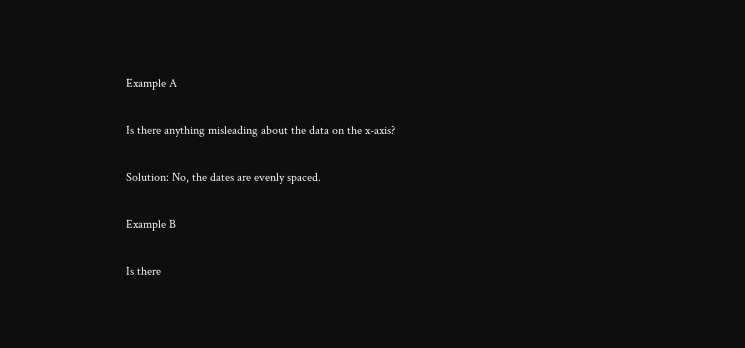Example A

Is there anything misleading about the data on the x-axis?

Solution: No, the dates are evenly spaced.

Example B

Is there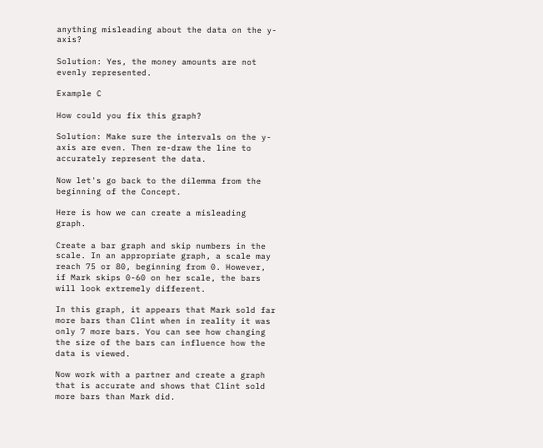anything misleading about the data on the y-axis?

Solution: Yes, the money amounts are not evenly represented.

Example C

How could you fix this graph?

Solution: Make sure the intervals on the y-axis are even. Then re-draw the line to accurately represent the data.

Now let's go back to the dilemma from the beginning of the Concept.

Here is how we can create a misleading graph.

Create a bar graph and skip numbers in the scale. In an appropriate graph, a scale may reach 75 or 80, beginning from 0. However, if Mark skips 0-60 on her scale, the bars will look extremely different.

In this graph, it appears that Mark sold far more bars than Clint when in reality it was only 7 more bars. You can see how changing the size of the bars can influence how the data is viewed.

Now work with a partner and create a graph that is accurate and shows that Clint sold more bars than Mark did.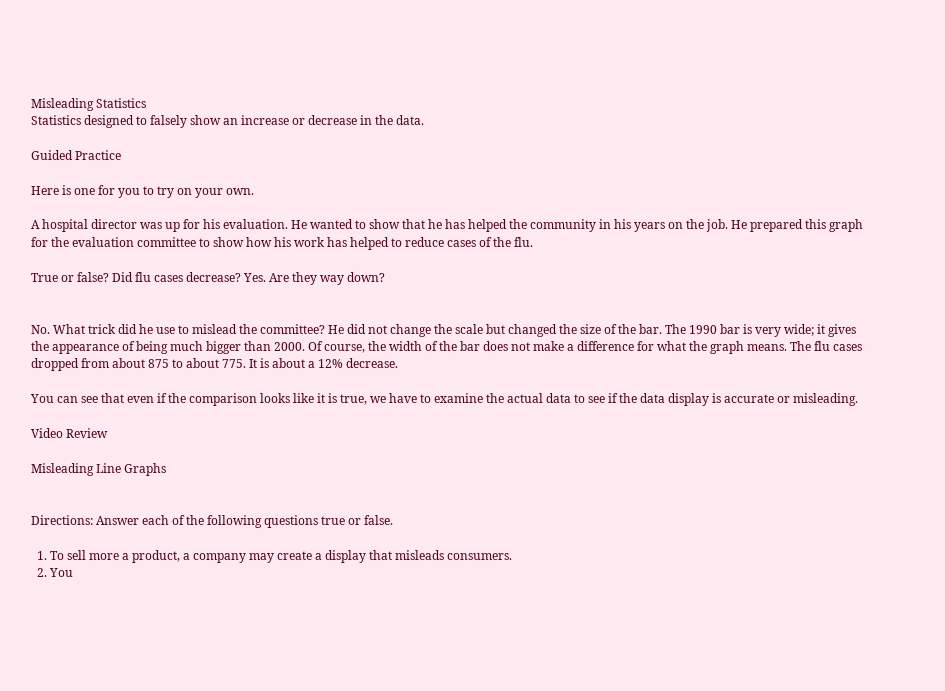Misleading Statistics
Statistics designed to falsely show an increase or decrease in the data.

Guided Practice

Here is one for you to try on your own.

A hospital director was up for his evaluation. He wanted to show that he has helped the community in his years on the job. He prepared this graph for the evaluation committee to show how his work has helped to reduce cases of the flu.

True or false? Did flu cases decrease? Yes. Are they way down?


No. What trick did he use to mislead the committee? He did not change the scale but changed the size of the bar. The 1990 bar is very wide; it gives the appearance of being much bigger than 2000. Of course, the width of the bar does not make a difference for what the graph means. The flu cases dropped from about 875 to about 775. It is about a 12% decrease.

You can see that even if the comparison looks like it is true, we have to examine the actual data to see if the data display is accurate or misleading.

Video Review

Misleading Line Graphs


Directions: Answer each of the following questions true or false.

  1. To sell more a product, a company may create a display that misleads consumers.
  2. You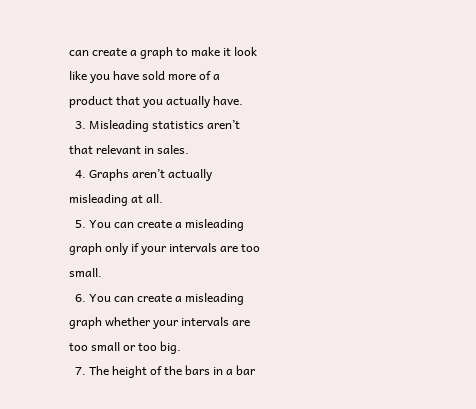can create a graph to make it look like you have sold more of a product that you actually have.
  3. Misleading statistics aren’t that relevant in sales.
  4. Graphs aren’t actually misleading at all.
  5. You can create a misleading graph only if your intervals are too small.
  6. You can create a misleading graph whether your intervals are too small or too big.
  7. The height of the bars in a bar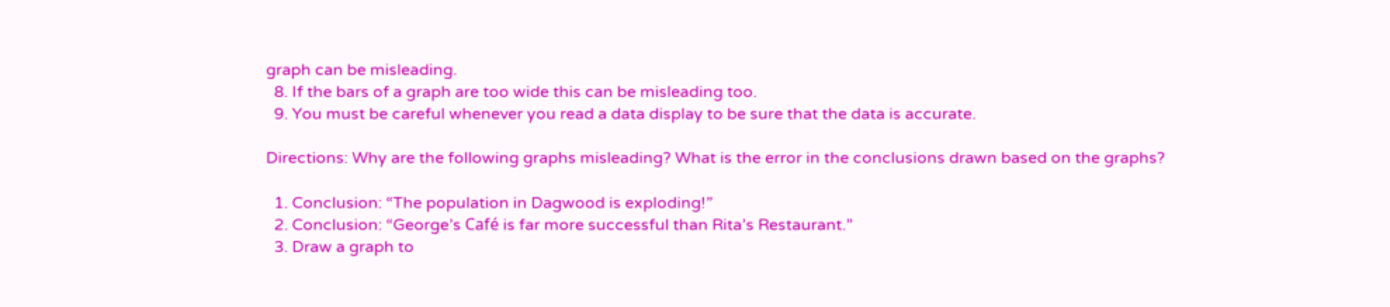graph can be misleading.
  8. If the bars of a graph are too wide this can be misleading too.
  9. You must be careful whenever you read a data display to be sure that the data is accurate.

Directions: Why are the following graphs misleading? What is the error in the conclusions drawn based on the graphs?

  1. Conclusion: “The population in Dagwood is exploding!”
  2. Conclusion: “George’s Café is far more successful than Rita’s Restaurant.”
  3. Draw a graph to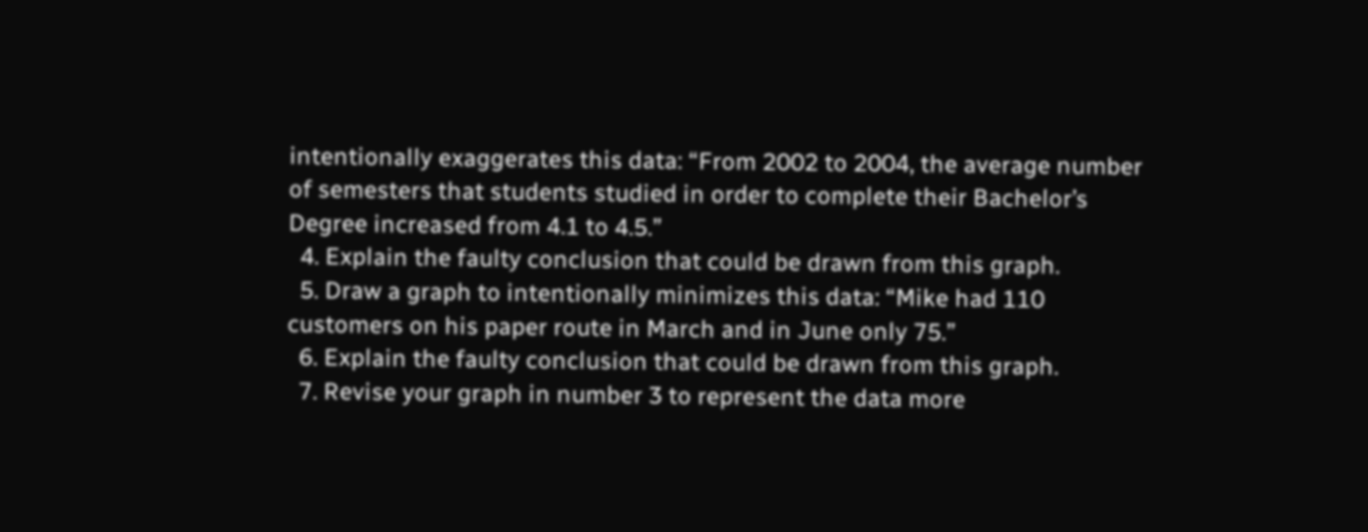intentionally exaggerates this data: “From 2002 to 2004, the average number of semesters that students studied in order to complete their Bachelor’s Degree increased from 4.1 to 4.5.”
  4. Explain the faulty conclusion that could be drawn from this graph.
  5. Draw a graph to intentionally minimizes this data: “Mike had 110 customers on his paper route in March and in June only 75.”
  6. Explain the faulty conclusion that could be drawn from this graph.
  7. Revise your graph in number 3 to represent the data more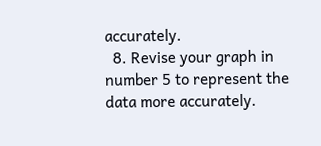accurately.
  8. Revise your graph in number 5 to represent the data more accurately.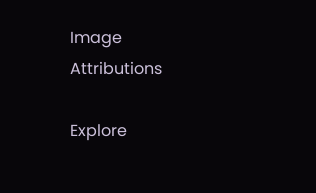Image Attributions

Explore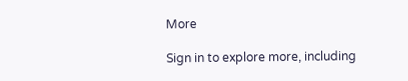More

Sign in to explore more, including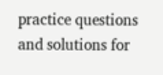practice questions and solutions for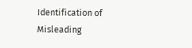Identification of Misleading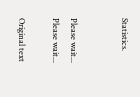Statistics.


Please wait...
Please wait...

Original text